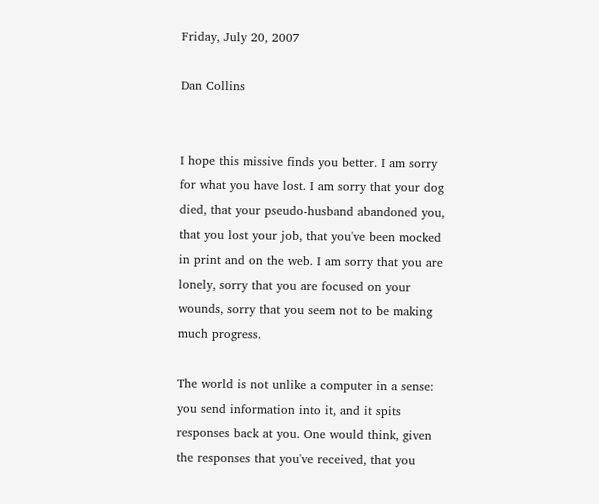Friday, July 20, 2007

Dan Collins


I hope this missive finds you better. I am sorry for what you have lost. I am sorry that your dog died, that your pseudo-husband abandoned you, that you lost your job, that you've been mocked in print and on the web. I am sorry that you are lonely, sorry that you are focused on your wounds, sorry that you seem not to be making much progress.

The world is not unlike a computer in a sense: you send information into it, and it spits responses back at you. One would think, given the responses that you've received, that you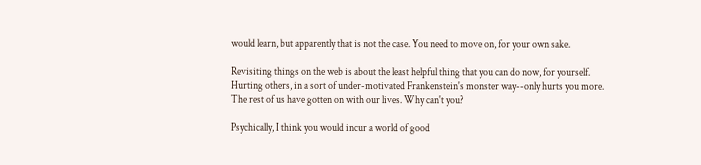would learn, but apparently that is not the case. You need to move on, for your own sake.

Revisiting things on the web is about the least helpful thing that you can do now, for yourself. Hurting others, in a sort of under-motivated Frankenstein's monster way--only hurts you more. The rest of us have gotten on with our lives. Why can't you?

Psychically, I think you would incur a world of good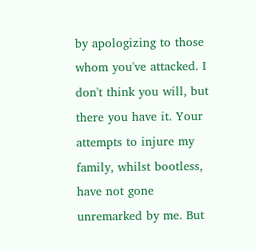by apologizing to those whom you've attacked. I don't think you will, but there you have it. Your attempts to injure my family, whilst bootless, have not gone unremarked by me. But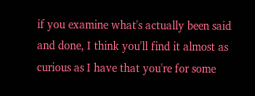if you examine what's actually been said and done, I think you'll find it almost as curious as I have that you're for some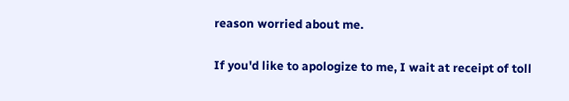reason worried about me.

If you'd like to apologize to me, I wait at receipt of toll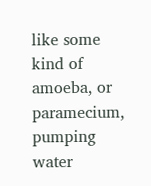like some kind of amoeba, or paramecium, pumping water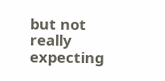but not really expecting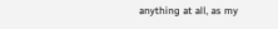anything at all, as my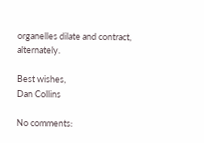organelles dilate and contract, alternately.

Best wishes,
Dan Collins

No comments: